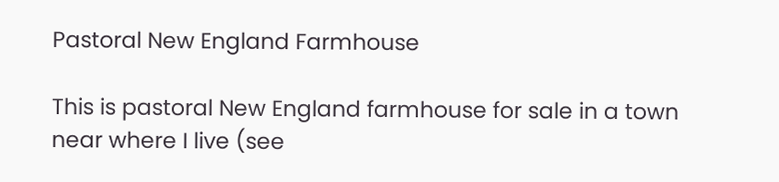Pastoral New England Farmhouse

This is pastoral New England farmhouse for sale in a town near where I live (see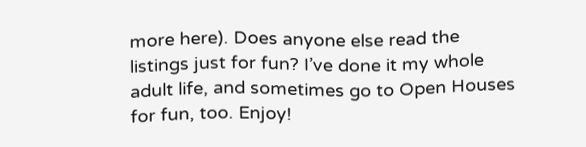more here). Does anyone else read the listings just for fun? I’ve done it my whole adult life, and sometimes go to Open Houses for fun, too. Enjoy!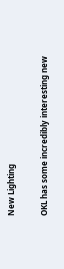New Lighting

OKL has some incredibly interesting new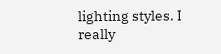lighting styles. I really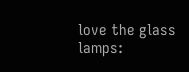love the glass lamps: